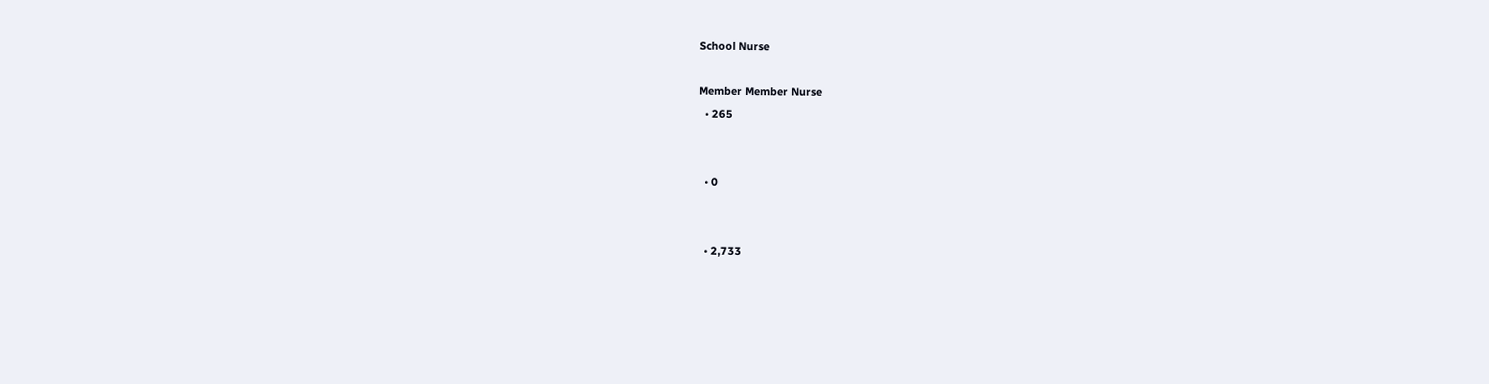School Nurse

Member Member Nurse
  • 265


  • 0


  • 2,733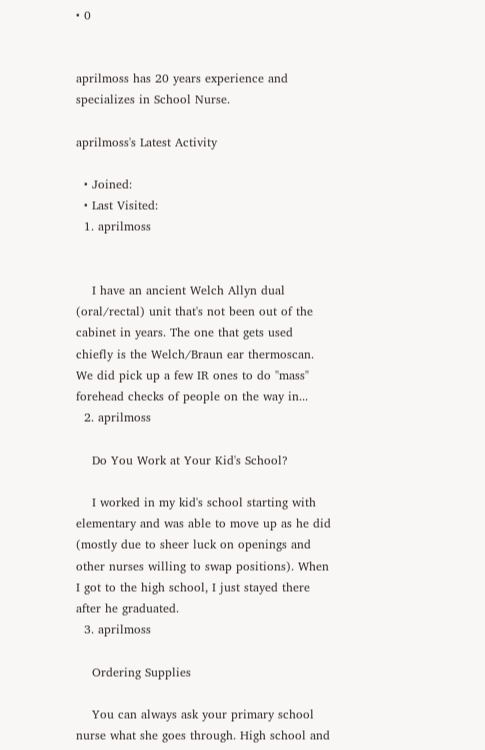• 0


aprilmoss has 20 years experience and specializes in School Nurse.

aprilmoss's Latest Activity

  • Joined:
  • Last Visited:
  1. aprilmoss


    I have an ancient Welch Allyn dual (oral/rectal) unit that's not been out of the cabinet in years. The one that gets used chiefly is the Welch/Braun ear thermoscan. We did pick up a few IR ones to do "mass" forehead checks of people on the way in...
  2. aprilmoss

    Do You Work at Your Kid's School?

    I worked in my kid's school starting with elementary and was able to move up as he did (mostly due to sheer luck on openings and other nurses willing to swap positions). When I got to the high school, I just stayed there after he graduated.
  3. aprilmoss

    Ordering Supplies

    You can always ask your primary school nurse what she goes through. High school and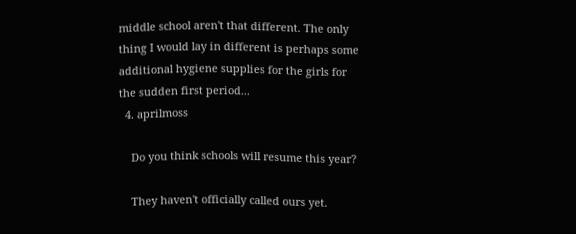middle school aren't that different. The only thing I would lay in different is perhaps some additional hygiene supplies for the girls for the sudden first period...
  4. aprilmoss

    Do you think schools will resume this year?

    They haven't officially called ours yet.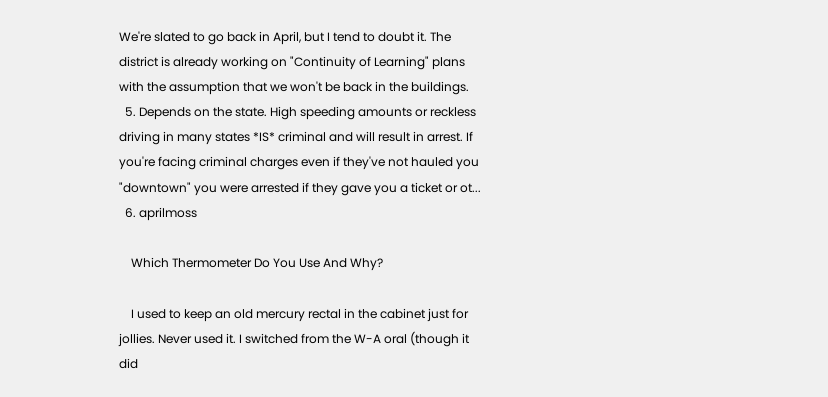We're slated to go back in April, but I tend to doubt it. The district is already working on "Continuity of Learning" plans with the assumption that we won't be back in the buildings.
  5. Depends on the state. High speeding amounts or reckless driving in many states *IS* criminal and will result in arrest. If you're facing criminal charges even if they've not hauled you "downtown" you were arrested if they gave you a ticket or ot...
  6. aprilmoss

    Which Thermometer Do You Use And Why?

    I used to keep an old mercury rectal in the cabinet just for jollies. Never used it. I switched from the W-A oral (though it did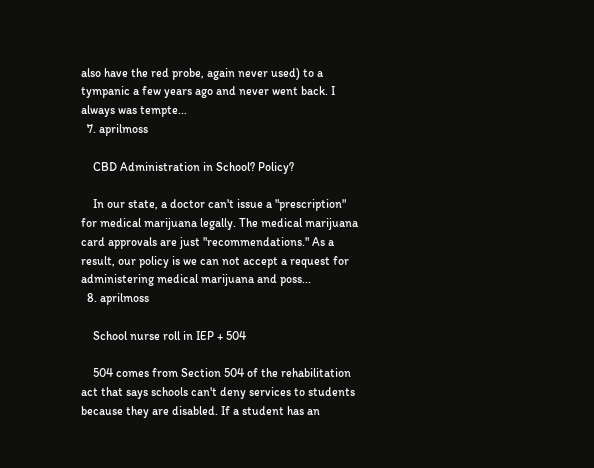also have the red probe, again never used) to a tympanic a few years ago and never went back. I always was tempte...
  7. aprilmoss

    CBD Administration in School? Policy?

    In our state, a doctor can't issue a "prescription" for medical marijuana legally. The medical marijuana card approvals are just "recommendations." As a result, our policy is we can not accept a request for administering medical marijuana and poss...
  8. aprilmoss

    School nurse roll in IEP + 504

    504 comes from Section 504 of the rehabilitation act that says schools can't deny services to students because they are disabled. If a student has an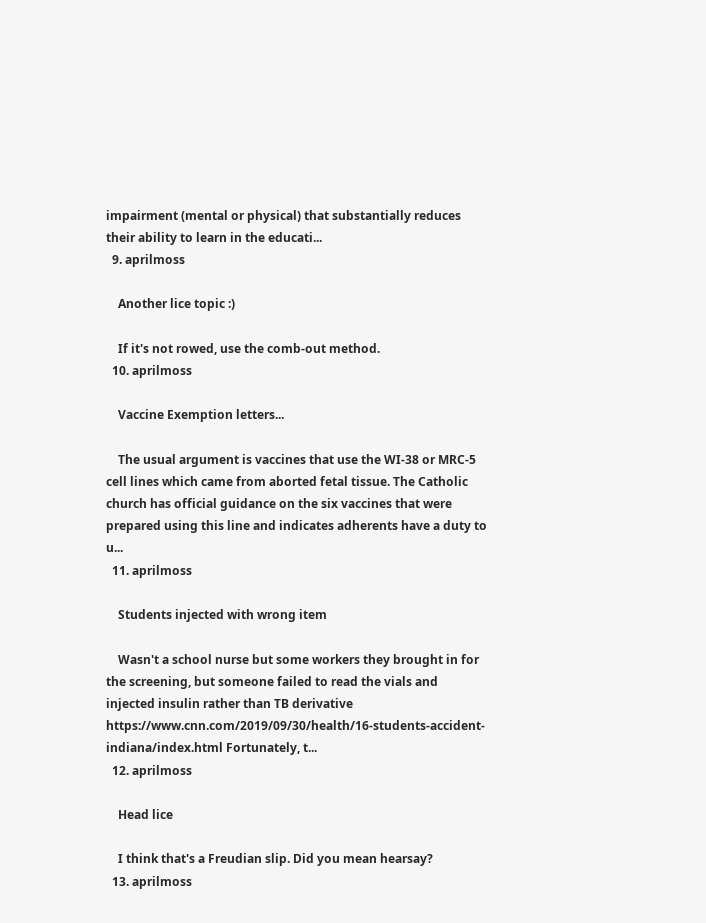impairment (mental or physical) that substantially reduces their ability to learn in the educati...
  9. aprilmoss

    Another lice topic :)

    If it's not rowed, use the comb-out method.
  10. aprilmoss

    Vaccine Exemption letters...

    The usual argument is vaccines that use the WI-38 or MRC-5 cell lines which came from aborted fetal tissue. The Catholic church has official guidance on the six vaccines that were prepared using this line and indicates adherents have a duty to u...
  11. aprilmoss

    Students injected with wrong item

    Wasn't a school nurse but some workers they brought in for the screening, but someone failed to read the vials and injected insulin rather than TB derivative https://www.cnn.com/2019/09/30/health/16-students-accident-indiana/index.html Fortunately, t...
  12. aprilmoss

    Head lice

    I think that's a Freudian slip. Did you mean hearsay?
  13. aprilmoss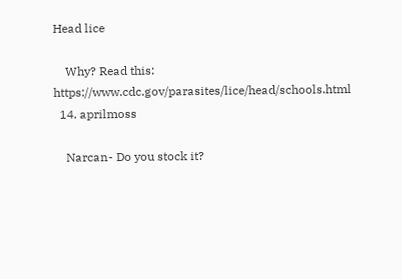Head lice

    Why? Read this: https://www.cdc.gov/parasites/lice/head/schools.html
  14. aprilmoss

    Narcan- Do you stock it?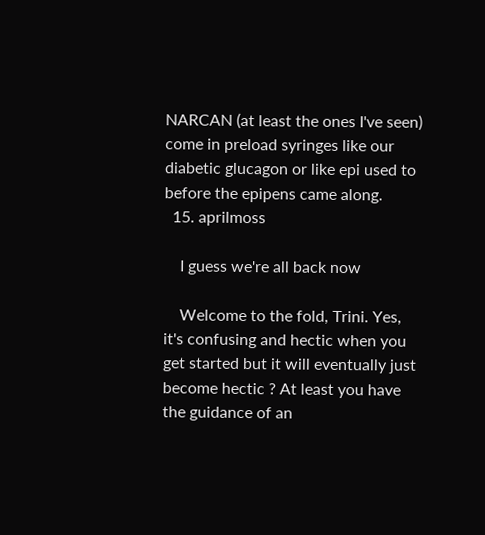NARCAN (at least the ones I've seen) come in preload syringes like our diabetic glucagon or like epi used to before the epipens came along.
  15. aprilmoss

    I guess we're all back now

    Welcome to the fold, Trini. Yes, it's confusing and hectic when you get started but it will eventually just become hectic ? At least you have the guidance of an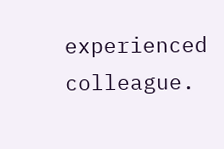experienced colleague.